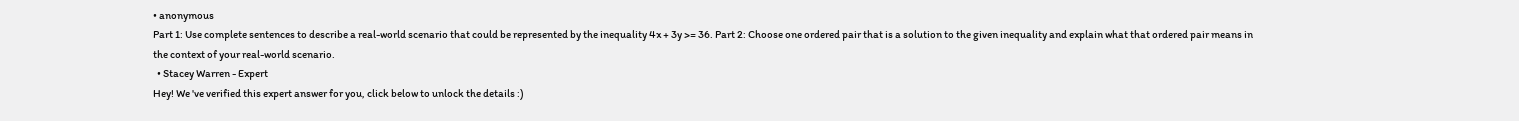• anonymous
Part 1: Use complete sentences to describe a real-world scenario that could be represented by the inequality 4x + 3y >= 36. Part 2: Choose one ordered pair that is a solution to the given inequality and explain what that ordered pair means in the context of your real-world scenario.
  • Stacey Warren - Expert
Hey! We 've verified this expert answer for you, click below to unlock the details :)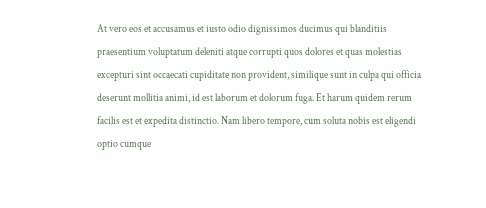At vero eos et accusamus et iusto odio dignissimos ducimus qui blanditiis praesentium voluptatum deleniti atque corrupti quos dolores et quas molestias excepturi sint occaecati cupiditate non provident, similique sunt in culpa qui officia deserunt mollitia animi, id est laborum et dolorum fuga. Et harum quidem rerum facilis est et expedita distinctio. Nam libero tempore, cum soluta nobis est eligendi optio cumque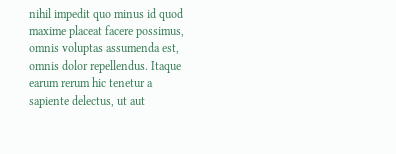nihil impedit quo minus id quod maxime placeat facere possimus, omnis voluptas assumenda est, omnis dolor repellendus. Itaque earum rerum hic tenetur a sapiente delectus, ut aut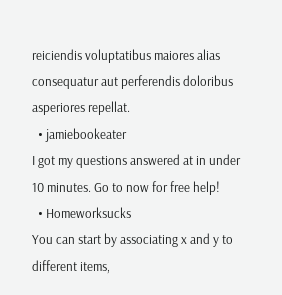reiciendis voluptatibus maiores alias consequatur aut perferendis doloribus asperiores repellat.
  • jamiebookeater
I got my questions answered at in under 10 minutes. Go to now for free help!
  • Homeworksucks
You can start by associating x and y to different items,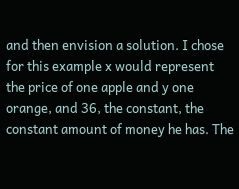and then envision a solution. I chose for this example x would represent the price of one apple and y one orange, and 36, the constant, the constant amount of money he has. The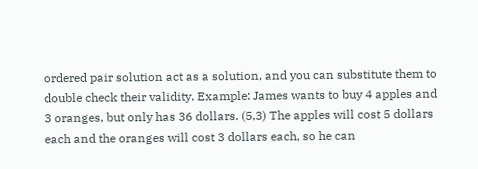ordered pair solution act as a solution, and you can substitute them to double check their validity. Example: James wants to buy 4 apples and 3 oranges, but only has 36 dollars. (5,3) The apples will cost 5 dollars each and the oranges will cost 3 dollars each, so he can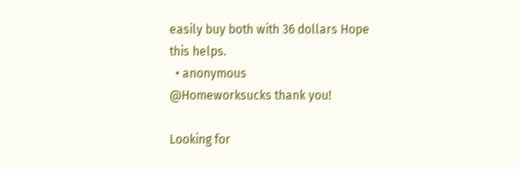easily buy both with 36 dollars Hope this helps.
  • anonymous
@Homeworksucks thank you!

Looking for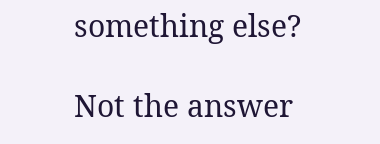something else?

Not the answer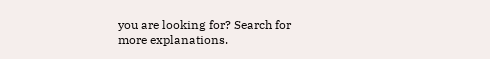you are looking for? Search for more explanations.